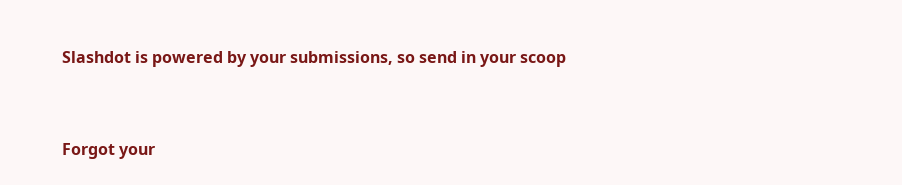Slashdot is powered by your submissions, so send in your scoop


Forgot your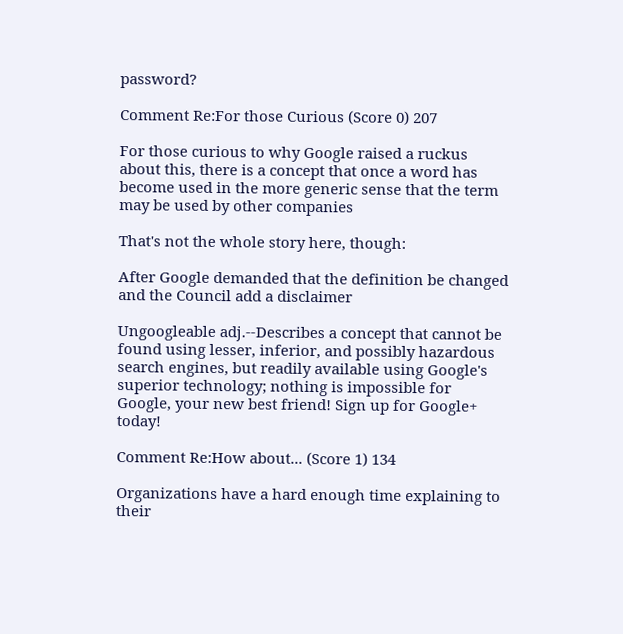password?

Comment Re:For those Curious (Score 0) 207

For those curious to why Google raised a ruckus about this, there is a concept that once a word has become used in the more generic sense that the term may be used by other companies

That's not the whole story here, though:

After Google demanded that the definition be changed and the Council add a disclaimer

Ungoogleable adj.--Describes a concept that cannot be found using lesser, inferior, and possibly hazardous search engines, but readily available using Google's superior technology; nothing is impossible for Google, your new best friend! Sign up for Google+ today!

Comment Re:How about... (Score 1) 134

Organizations have a hard enough time explaining to their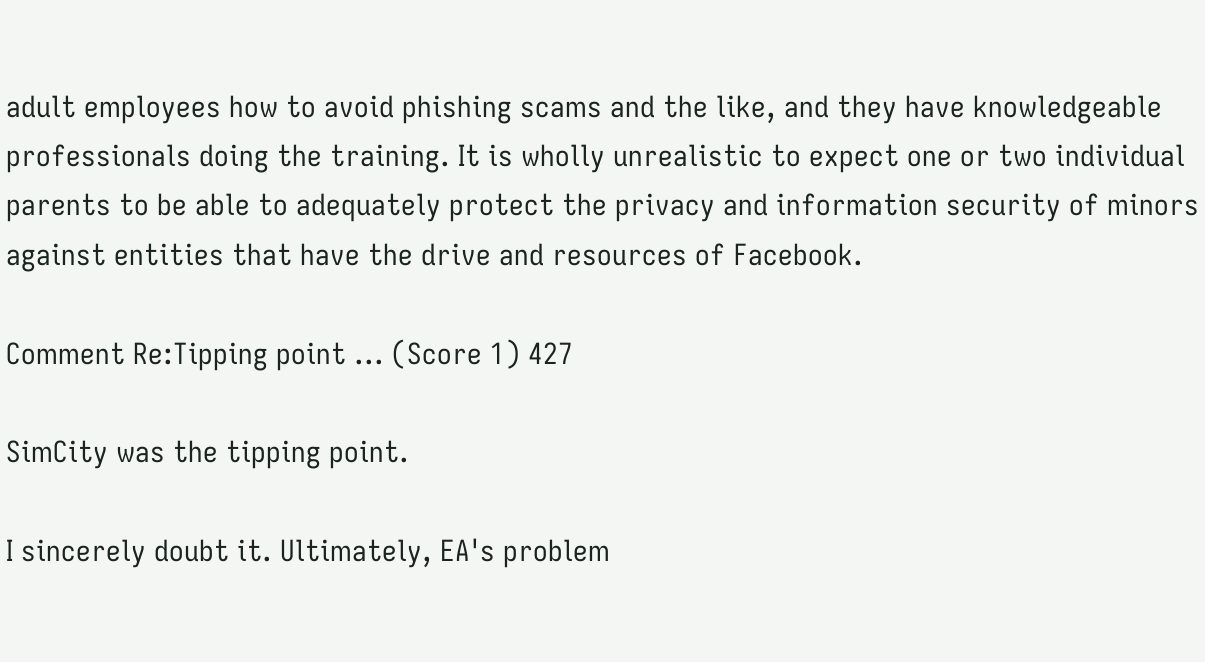adult employees how to avoid phishing scams and the like, and they have knowledgeable professionals doing the training. It is wholly unrealistic to expect one or two individual parents to be able to adequately protect the privacy and information security of minors against entities that have the drive and resources of Facebook.

Comment Re:Tipping point ... (Score 1) 427

SimCity was the tipping point.

I sincerely doubt it. Ultimately, EA's problem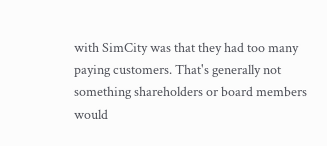with SimCity was that they had too many paying customers. That's generally not something shareholders or board members would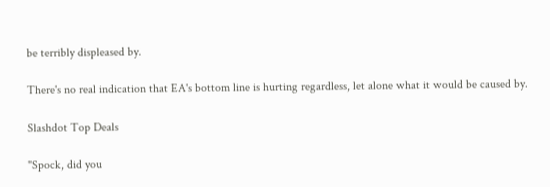be terribly displeased by.

There's no real indication that EA's bottom line is hurting regardless, let alone what it would be caused by.

Slashdot Top Deals

"Spock, did you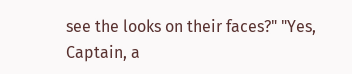see the looks on their faces?" "Yes, Captain, a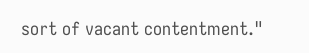sort of vacant contentment."